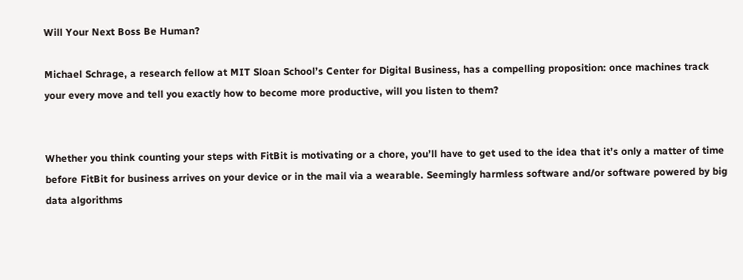Will Your Next Boss Be Human?

Michael Schrage, a research fellow at MIT Sloan School’s Center for Digital Business, has a compelling proposition: once machines track your every move and tell you exactly how to become more productive, will you listen to them?


Whether you think counting your steps with FitBit is motivating or a chore, you’ll have to get used to the idea that it’s only a matter of time before FitBit for business arrives on your device or in the mail via a wearable. Seemingly harmless software and/or software powered by big data algorithms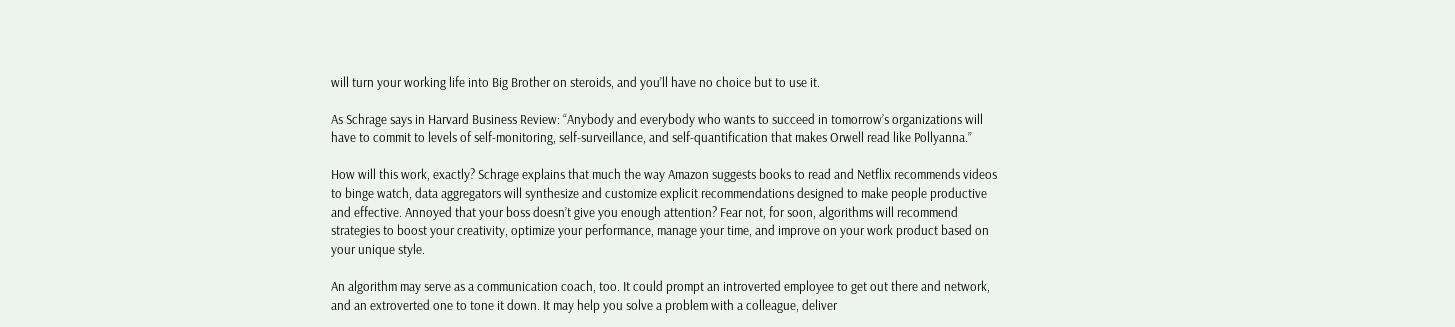will turn your working life into Big Brother on steroids, and you’ll have no choice but to use it.

As Schrage says in Harvard Business Review: “Anybody and everybody who wants to succeed in tomorrow’s organizations will have to commit to levels of self-monitoring, self-surveillance, and self-quantification that makes Orwell read like Pollyanna.”

How will this work, exactly? Schrage explains that much the way Amazon suggests books to read and Netflix recommends videos to binge watch, data aggregators will synthesize and customize explicit recommendations designed to make people productive and effective. Annoyed that your boss doesn’t give you enough attention? Fear not, for soon, algorithms will recommend strategies to boost your creativity, optimize your performance, manage your time, and improve on your work product based on your unique style.

An algorithm may serve as a communication coach, too. It could prompt an introverted employee to get out there and network, and an extroverted one to tone it down. It may help you solve a problem with a colleague, deliver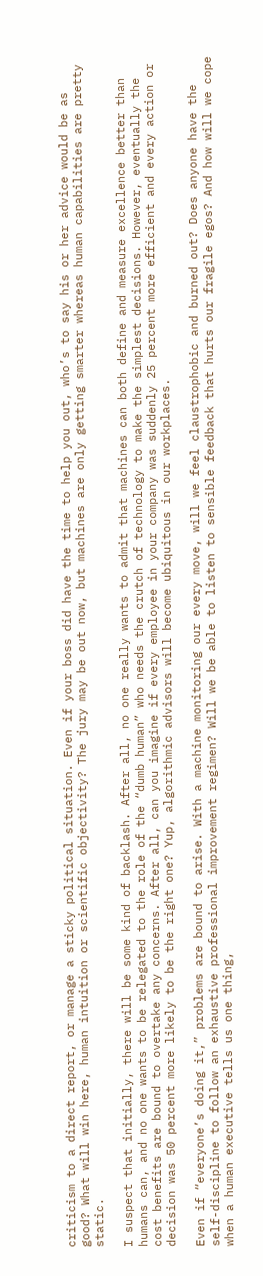criticism to a direct report, or manage a sticky political situation. Even if your boss did have the time to help you out, who’s to say his or her advice would be as good? What will win here, human intuition or scientific objectivity? The jury may be out now, but machines are only getting smarter whereas human capabilities are pretty static.

I suspect that initially, there will be some kind of backlash. After all, no one really wants to admit that machines can both define and measure excellence better than humans can, and no one wants to be relegated to the role of the “dumb human” who needs the crutch of technology to make the simplest decisions. However, eventually the cost benefits are bound to overtake any concerns. After all, can you imagine if every employee in your company was suddenly 25 percent more efficient and every action or decision was 50 percent more likely to be the right one? Yup, algorithmic advisors will become ubiquitous in our workplaces.

Even if “everyone’s doing it,” problems are bound to arise. With a machine monitoring our every move, will we feel claustrophobic and burned out? Does anyone have the self-discipline to follow an exhaustive professional improvement regimen? Will we be able to listen to sensible feedback that hurts our fragile egos? And how will we cope when a human executive tells us one thing,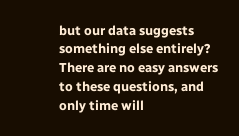but our data suggests something else entirely? There are no easy answers to these questions, and only time will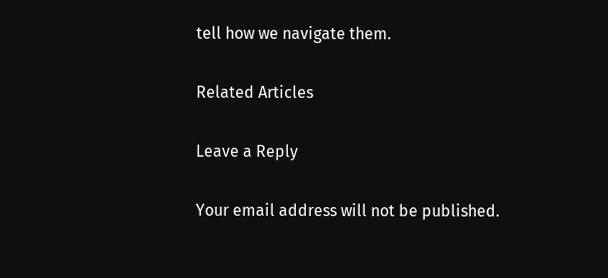tell how we navigate them.

Related Articles

Leave a Reply

Your email address will not be published.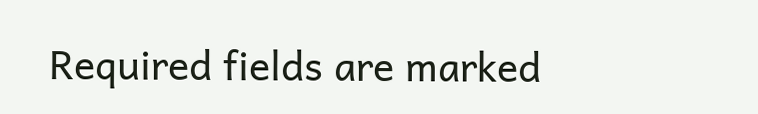Required fields are marked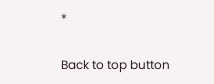*

Back to top button